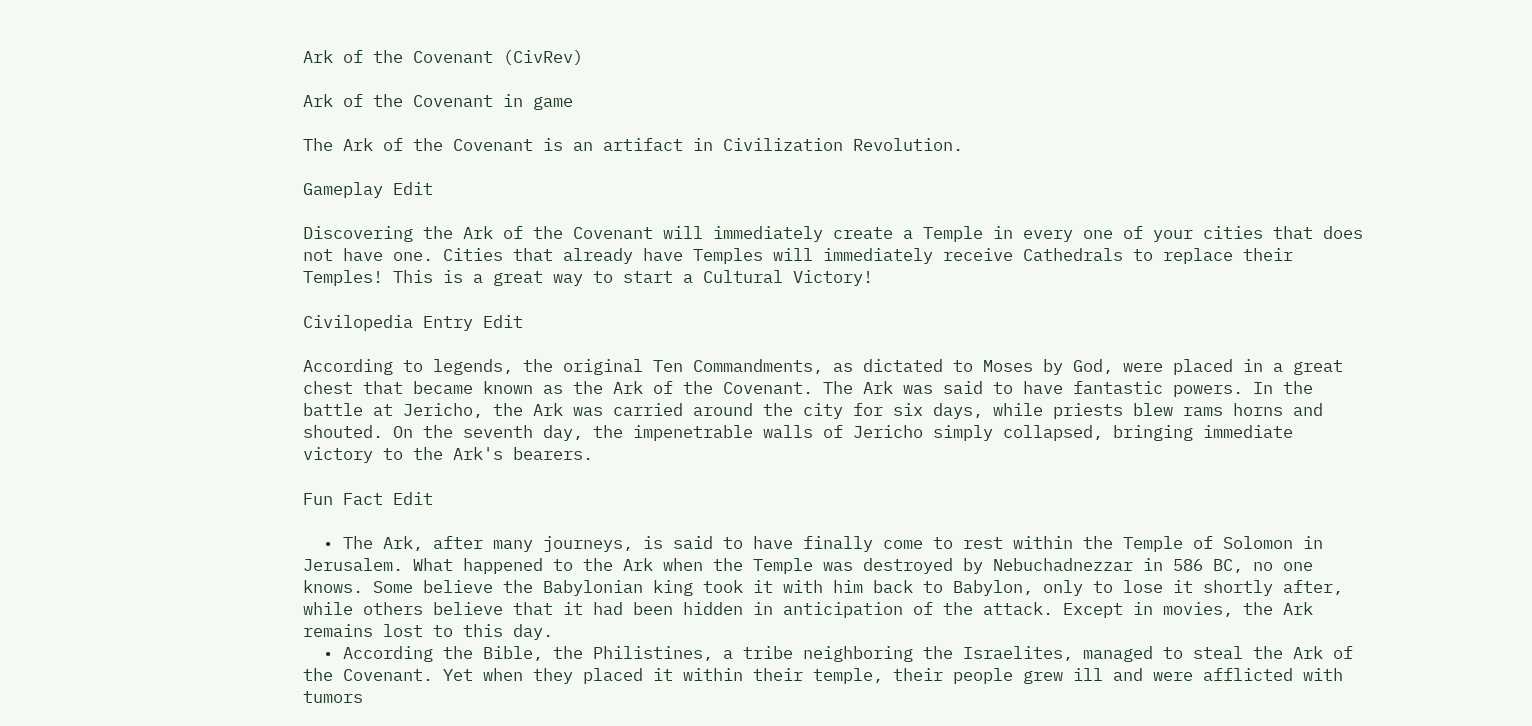Ark of the Covenant (CivRev)

Ark of the Covenant in game

The Ark of the Covenant is an artifact in Civilization Revolution.

Gameplay Edit

Discovering the Ark of the Covenant will immediately create a Temple in every one of your cities that does not have one. Cities that already have Temples will immediately receive Cathedrals to replace their Temples! This is a great way to start a Cultural Victory!

Civilopedia Entry Edit

According to legends, the original Ten Commandments, as dictated to Moses by God, were placed in a great chest that became known as the Ark of the Covenant. The Ark was said to have fantastic powers. In the battle at Jericho, the Ark was carried around the city for six days, while priests blew rams horns and shouted. On the seventh day, the impenetrable walls of Jericho simply collapsed, bringing immediate victory to the Ark's bearers.

Fun Fact Edit

  • The Ark, after many journeys, is said to have finally come to rest within the Temple of Solomon in Jerusalem. What happened to the Ark when the Temple was destroyed by Nebuchadnezzar in 586 BC, no one knows. Some believe the Babylonian king took it with him back to Babylon, only to lose it shortly after, while others believe that it had been hidden in anticipation of the attack. Except in movies, the Ark remains lost to this day.
  • According the Bible, the Philistines, a tribe neighboring the Israelites, managed to steal the Ark of the Covenant. Yet when they placed it within their temple, their people grew ill and were afflicted with tumors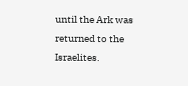until the Ark was returned to the Israelites.